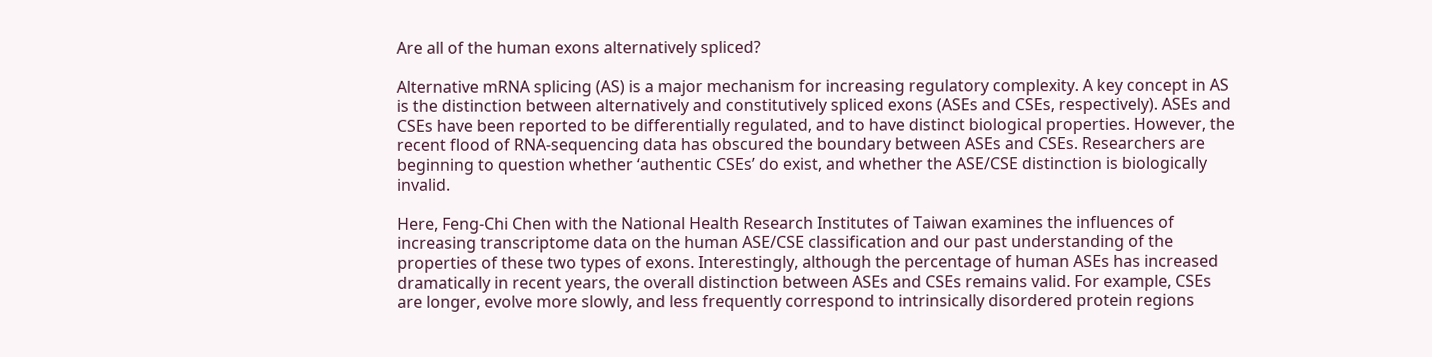Are all of the human exons alternatively spliced?

Alternative mRNA splicing (AS) is a major mechanism for increasing regulatory complexity. A key concept in AS is the distinction between alternatively and constitutively spliced exons (ASEs and CSEs, respectively). ASEs and CSEs have been reported to be differentially regulated, and to have distinct biological properties. However, the recent flood of RNA-sequencing data has obscured the boundary between ASEs and CSEs. Researchers are beginning to question whether ‘authentic CSEs’ do exist, and whether the ASE/CSE distinction is biologically invalid.

Here, Feng-Chi Chen with the National Health Research Institutes of Taiwan examines the influences of increasing transcriptome data on the human ASE/CSE classification and our past understanding of the properties of these two types of exons. Interestingly, although the percentage of human ASEs has increased dramatically in recent years, the overall distinction between ASEs and CSEs remains valid. For example, CSEs are longer, evolve more slowly, and less frequently correspond to intrinsically disordered protein regions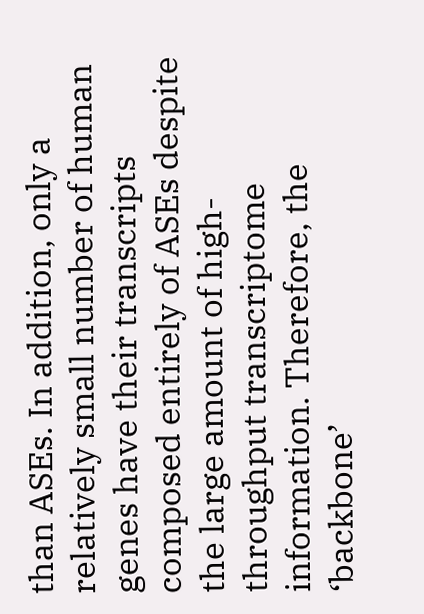than ASEs. In addition, only a relatively small number of human genes have their transcripts composed entirely of ASEs despite the large amount of high-throughput transcriptome information. Therefore, the ‘backbone’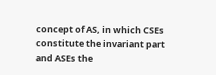concept of AS, in which CSEs constitute the invariant part and ASEs the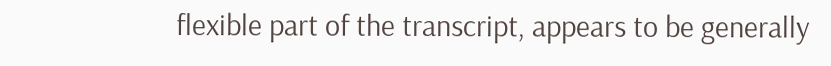flexible part of the transcript, appears to be generally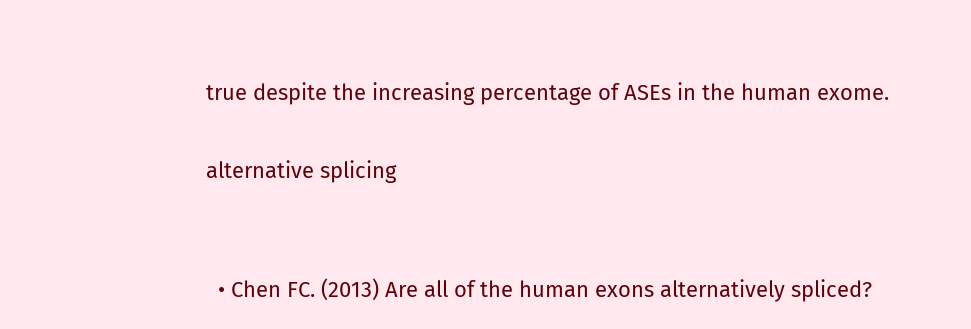true despite the increasing percentage of ASEs in the human exome.

alternative splicing


  • Chen FC. (2013) Are all of the human exons alternatively spliced?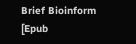Brief Bioinform [Epub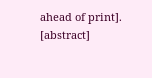ahead of print]. [abstract]